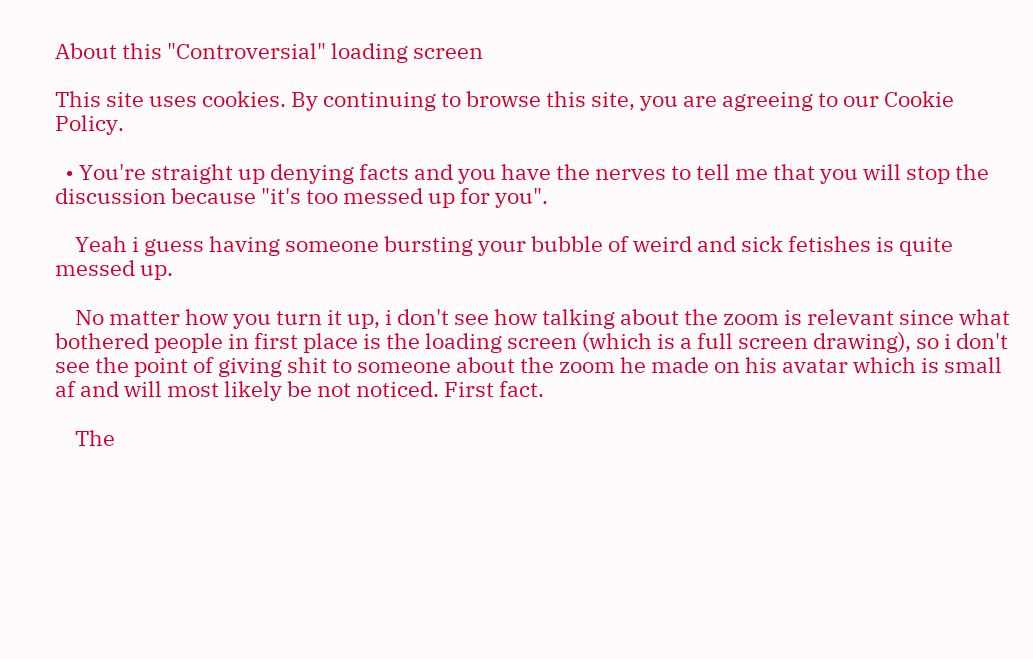About this "Controversial" loading screen

This site uses cookies. By continuing to browse this site, you are agreeing to our Cookie Policy.

  • You're straight up denying facts and you have the nerves to tell me that you will stop the discussion because "it's too messed up for you".

    Yeah i guess having someone bursting your bubble of weird and sick fetishes is quite messed up.

    No matter how you turn it up, i don't see how talking about the zoom is relevant since what bothered people in first place is the loading screen (which is a full screen drawing), so i don't see the point of giving shit to someone about the zoom he made on his avatar which is small af and will most likely be not noticed. First fact.

    The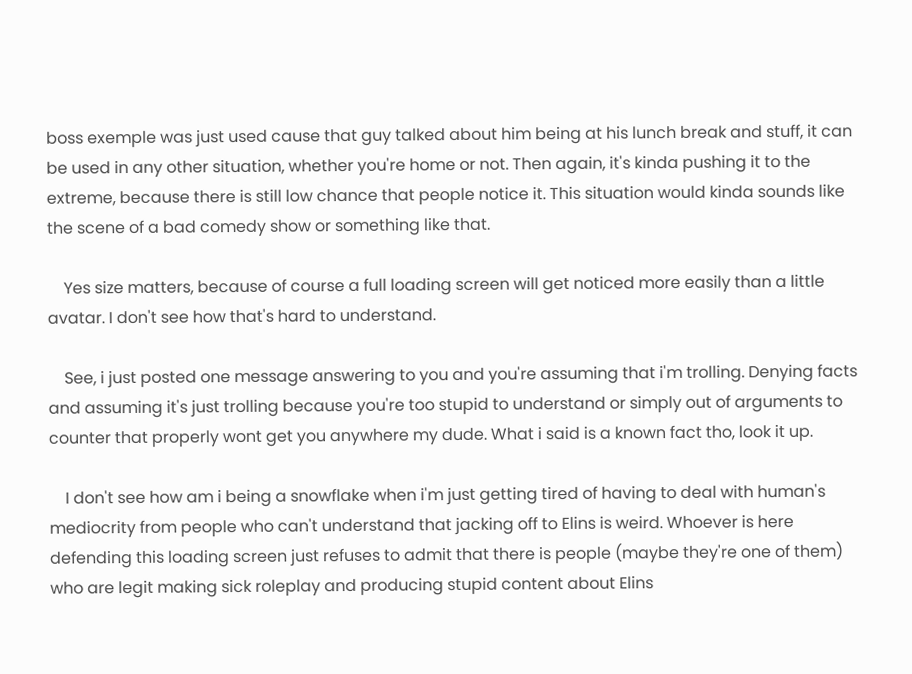boss exemple was just used cause that guy talked about him being at his lunch break and stuff, it can be used in any other situation, whether you're home or not. Then again, it's kinda pushing it to the extreme, because there is still low chance that people notice it. This situation would kinda sounds like the scene of a bad comedy show or something like that.

    Yes size matters, because of course a full loading screen will get noticed more easily than a little avatar. I don't see how that's hard to understand.

    See, i just posted one message answering to you and you're assuming that i'm trolling. Denying facts and assuming it's just trolling because you're too stupid to understand or simply out of arguments to counter that properly wont get you anywhere my dude. What i said is a known fact tho, look it up.

    I don't see how am i being a snowflake when i'm just getting tired of having to deal with human's mediocrity from people who can't understand that jacking off to Elins is weird. Whoever is here defending this loading screen just refuses to admit that there is people (maybe they're one of them) who are legit making sick roleplay and producing stupid content about Elins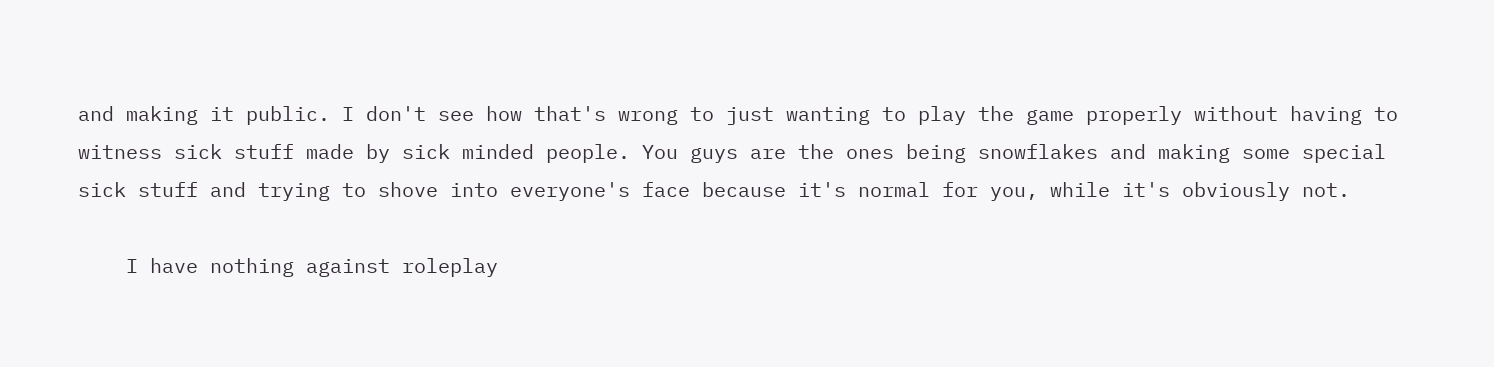and making it public. I don't see how that's wrong to just wanting to play the game properly without having to witness sick stuff made by sick minded people. You guys are the ones being snowflakes and making some special sick stuff and trying to shove into everyone's face because it's normal for you, while it's obviously not.

    I have nothing against roleplay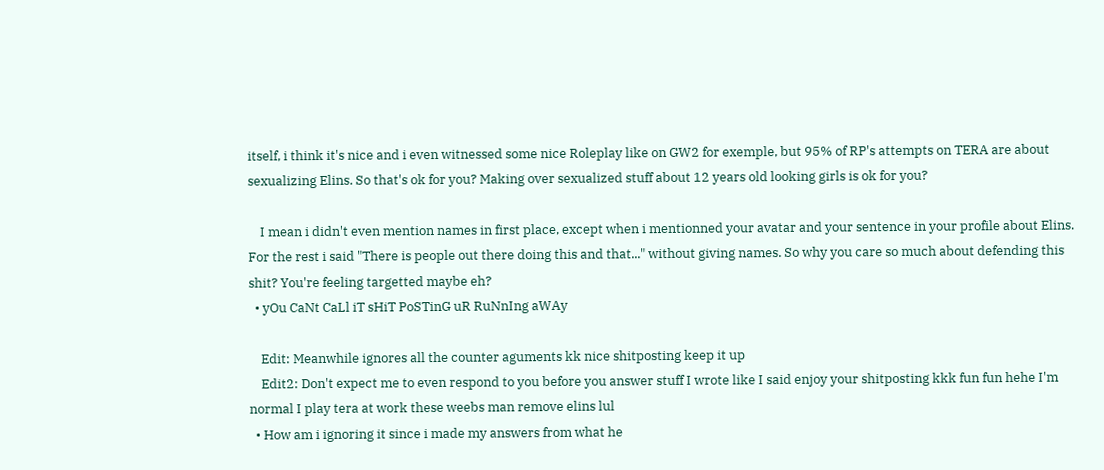itself, i think it's nice and i even witnessed some nice Roleplay like on GW2 for exemple, but 95% of RP's attempts on TERA are about sexualizing Elins. So that's ok for you? Making over sexualized stuff about 12 years old looking girls is ok for you?

    I mean i didn't even mention names in first place, except when i mentionned your avatar and your sentence in your profile about Elins. For the rest i said "There is people out there doing this and that..." without giving names. So why you care so much about defending this shit? You're feeling targetted maybe eh?
  • yOu CaNt CaLl iT sHiT PoSTinG uR RuNnIng aWAy

    Edit: Meanwhile ignores all the counter aguments kk nice shitposting keep it up
    Edit2: Don't expect me to even respond to you before you answer stuff I wrote like I said enjoy your shitposting kkk fun fun hehe I'm normal I play tera at work these weebs man remove elins lul
  • How am i ignoring it since i made my answers from what he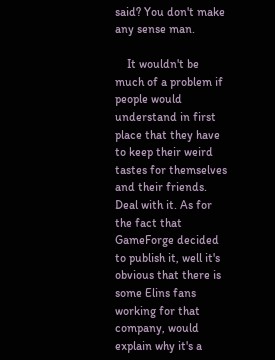said? You don't make any sense man.

    It wouldn't be much of a problem if people would understand in first place that they have to keep their weird tastes for themselves and their friends. Deal with it. As for the fact that GameForge decided to publish it, well it's obvious that there is some Elins fans working for that company, would explain why it's a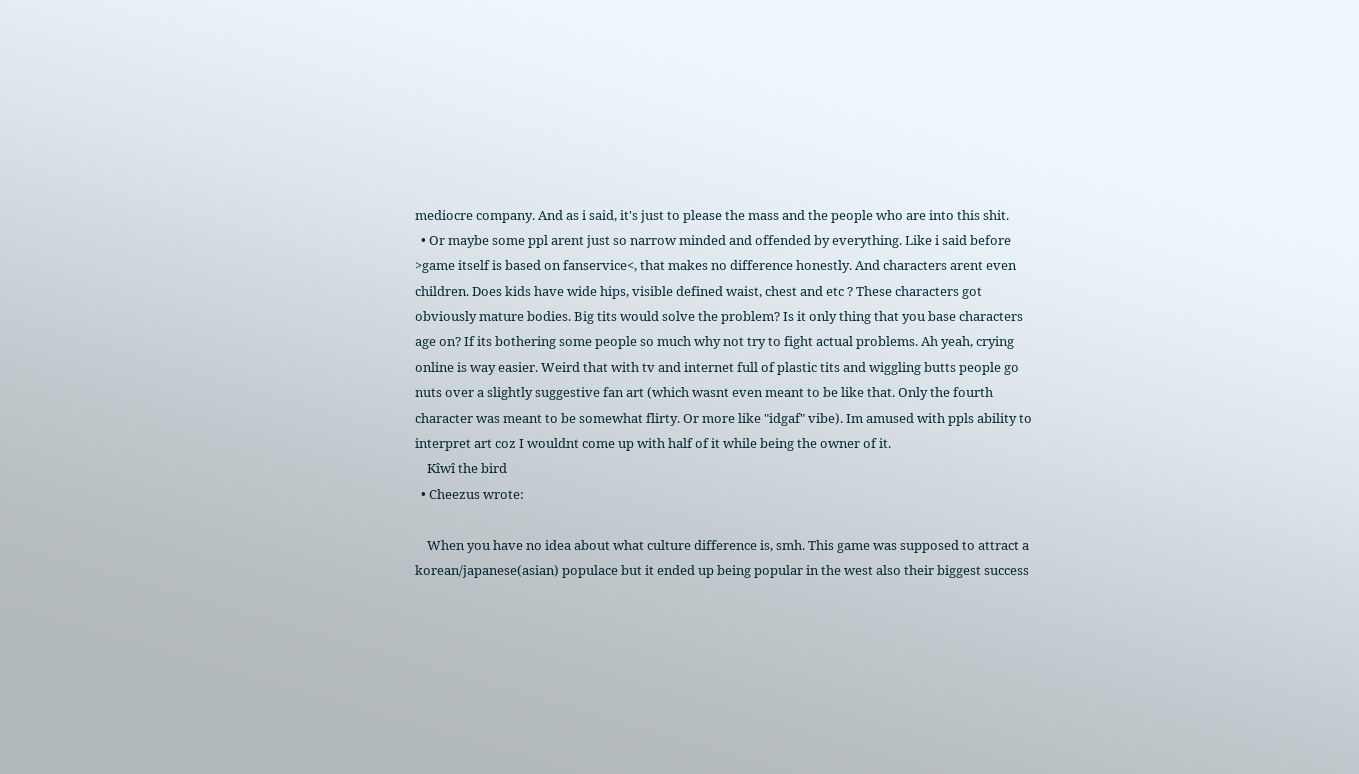mediocre company. And as i said, it's just to please the mass and the people who are into this shit.
  • Or maybe some ppl arent just so narrow minded and offended by everything. Like i said before >game itself is based on fanservice<, that makes no difference honestly. And characters arent even children. Does kids have wide hips, visible defined waist, chest and etc ? These characters got obviously mature bodies. Big tits would solve the problem? Is it only thing that you base characters age on? If its bothering some people so much why not try to fight actual problems. Ah yeah, crying online is way easier. Weird that with tv and internet full of plastic tits and wiggling butts people go nuts over a slightly suggestive fan art (which wasnt even meant to be like that. Only the fourth character was meant to be somewhat flirty. Or more like "idgaf" vibe). Im amused with ppls ability to interpret art coz I wouldnt come up with half of it while being the owner of it.
    Kîwî the bird
  • Cheezus wrote:

    When you have no idea about what culture difference is, smh. This game was supposed to attract a korean/japanese(asian) populace but it ended up being popular in the west also their biggest success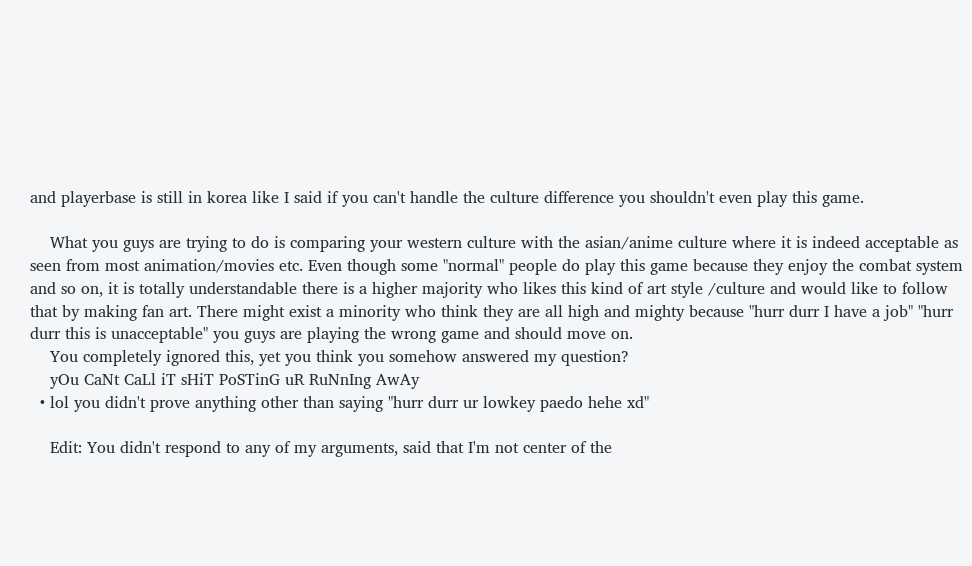and playerbase is still in korea like I said if you can't handle the culture difference you shouldn't even play this game.

    What you guys are trying to do is comparing your western culture with the asian/anime culture where it is indeed acceptable as seen from most animation/movies etc. Even though some "normal" people do play this game because they enjoy the combat system and so on, it is totally understandable there is a higher majority who likes this kind of art style /culture and would like to follow that by making fan art. There might exist a minority who think they are all high and mighty because "hurr durr I have a job" "hurr durr this is unacceptable" you guys are playing the wrong game and should move on.
    You completely ignored this, yet you think you somehow answered my question?
    yOu CaNt CaLl iT sHiT PoSTinG uR RuNnIng AwAy
  • lol you didn't prove anything other than saying "hurr durr ur lowkey paedo hehe xd"

    Edit: You didn't respond to any of my arguments, said that I'm not center of the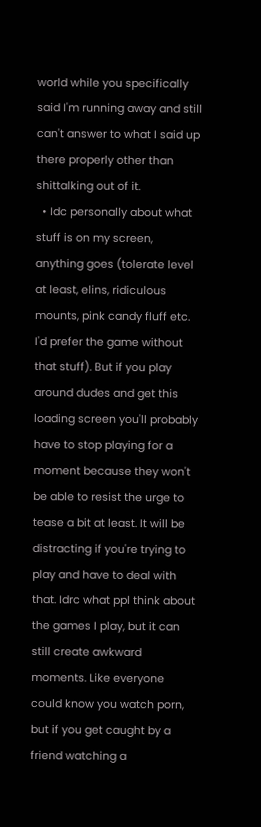world while you specifically said I'm running away and still can't answer to what I said up there properly other than shittalking out of it.
  • Idc personally about what stuff is on my screen, anything goes (tolerate level at least, elins, ridiculous mounts, pink candy fluff etc. I'd prefer the game without that stuff). But if you play around dudes and get this loading screen you'll probably have to stop playing for a moment because they won't be able to resist the urge to tease a bit at least. It will be distracting if you're trying to play and have to deal with that. Idrc what ppl think about the games I play, but it can still create awkward moments. Like everyone could know you watch porn, but if you get caught by a friend watching a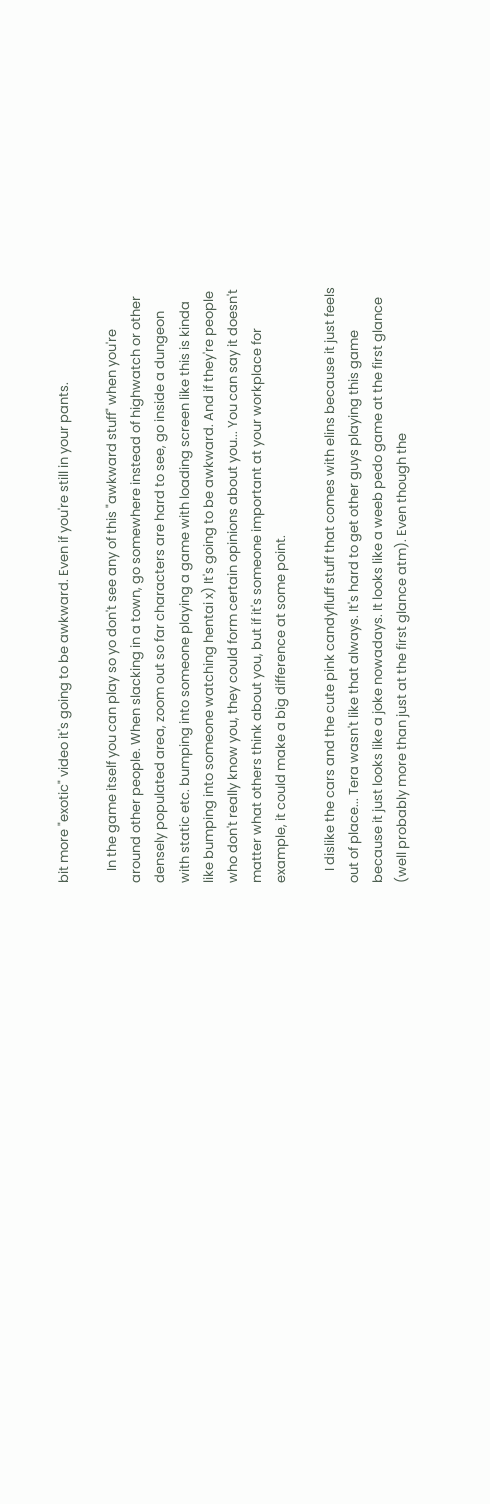bit more "exotic" video it's going to be awkward. Even if you're still in your pants.

    In the game itself you can play so yo don't see any of this "awkward stuff" when you're around other people. When slacking in a town, go somewhere instead of highwatch or other densely populated area, zoom out so far characters are hard to see, go inside a dungeon with static etc. bumping into someone playing a game with loading screen like this is kinda like bumping into someone watching hentai x) It's going to be awkward. And if they're people who don't really know you, they could form certain opinions about you... You can say it doesn't matter what others think about you, but if it's someone important at your workplace for example, it could make a big difference at some point.

    I dislike the cars and the cute pink candyfluff stuff that comes with elins because it just feels out of place... Tera wasn't like that always. It's hard to get other guys playing this game because it just looks like a joke nowadays. It looks like a weeb pedo game at the first glance (well probably more than just at the first glance atm). Even though the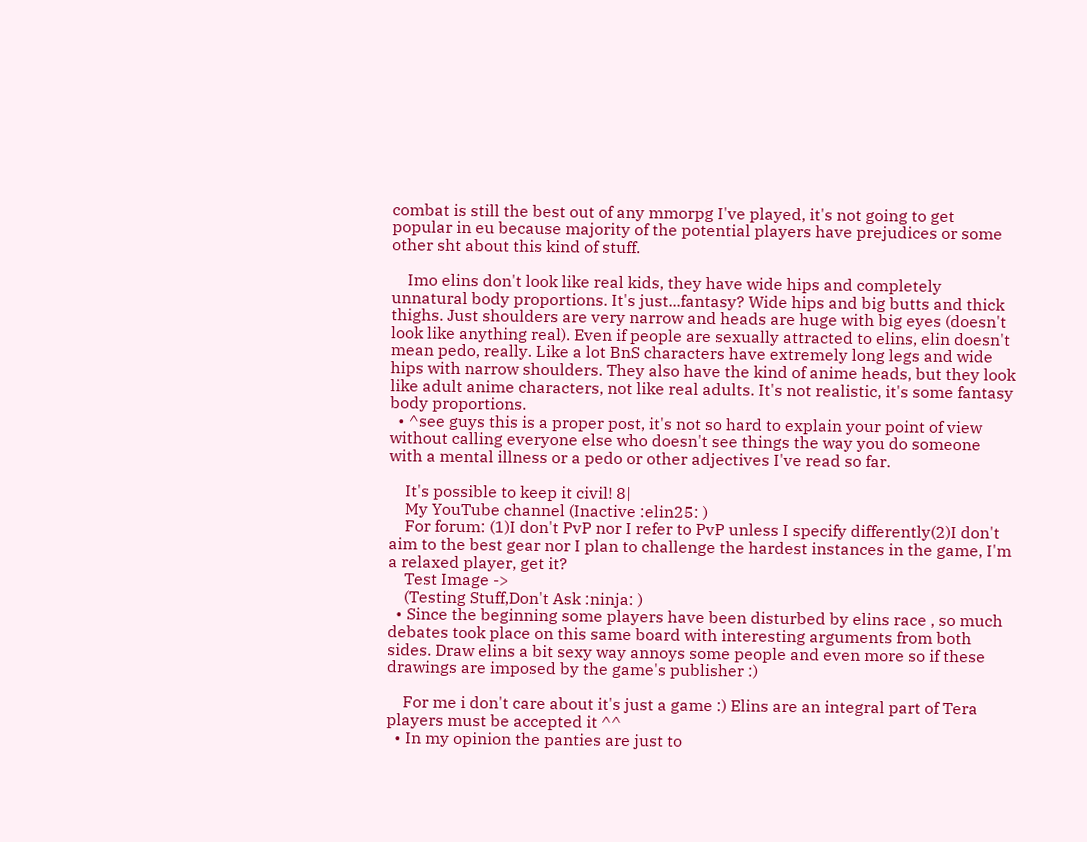combat is still the best out of any mmorpg I've played, it's not going to get popular in eu because majority of the potential players have prejudices or some other sht about this kind of stuff.

    Imo elins don't look like real kids, they have wide hips and completely unnatural body proportions. It's just...fantasy? Wide hips and big butts and thick thighs. Just shoulders are very narrow and heads are huge with big eyes (doesn't look like anything real). Even if people are sexually attracted to elins, elin doesn't mean pedo, really. Like a lot BnS characters have extremely long legs and wide hips with narrow shoulders. They also have the kind of anime heads, but they look like adult anime characters, not like real adults. It's not realistic, it's some fantasy body proportions.
  • ^see guys this is a proper post, it's not so hard to explain your point of view without calling everyone else who doesn't see things the way you do someone with a mental illness or a pedo or other adjectives I've read so far.

    It's possible to keep it civil! 8|
    My YouTube channel (Inactive :elin25: )
    For forum: (1)I don't PvP nor I refer to PvP unless I specify differently(2)I don't aim to the best gear nor I plan to challenge the hardest instances in the game, I'm a relaxed player, get it?
    Test Image ->
    (Testing Stuff,Don't Ask :ninja: )
  • Since the beginning some players have been disturbed by elins race , so much debates took place on this same board with interesting arguments from both sides. Draw elins a bit sexy way annoys some people and even more so if these drawings are imposed by the game's publisher :)

    For me i don't care about it's just a game :) Elins are an integral part of Tera players must be accepted it ^^
  • In my opinion the panties are just to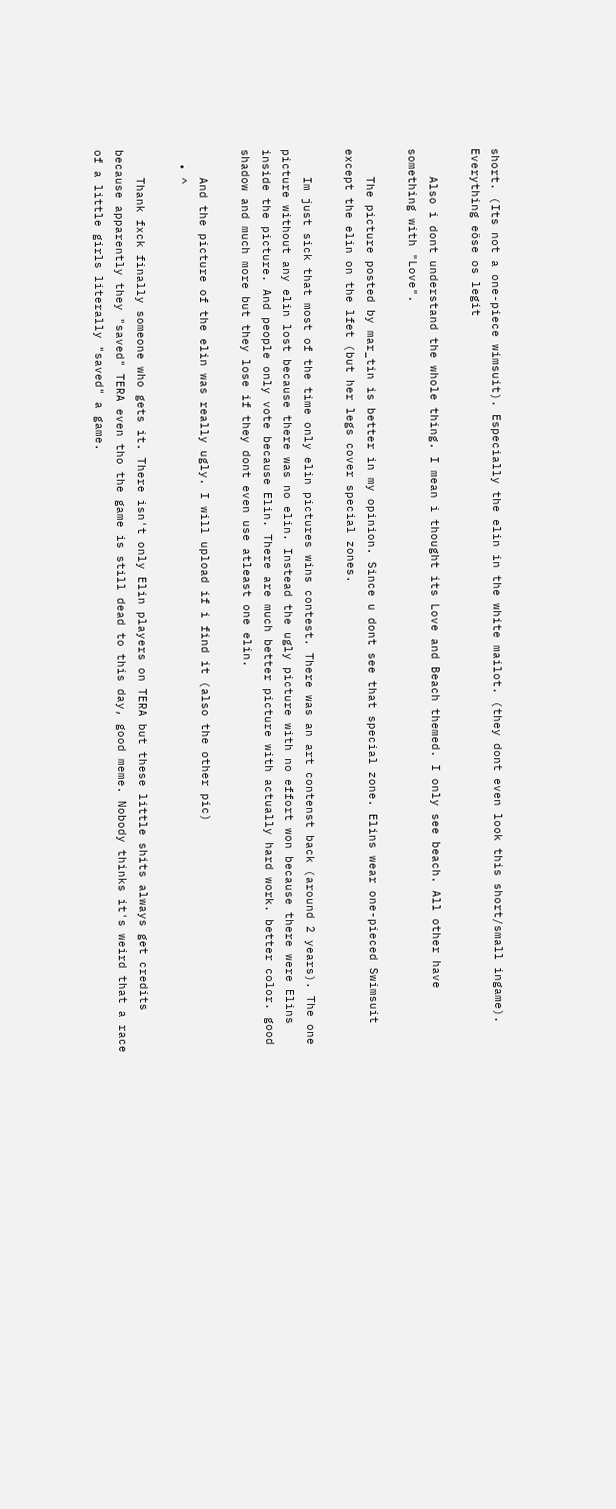short. (Its not a one-piece wimsuit). Especially the elin in the white mailot. (they dont even look this short/small ingame). Everything eöse os legit

    Also i dont understand the whole thing. I mean i thought its Love and Beach themed. I only see beach. All other have something with "Love".

    The picture posted by mar_tin is better in my opinion. Since u dont see that special zone. Elins wear one-pieced Swimsuit except the elin on the lfet (but her legs cover special zones.

    Im just sick that most of the time only elin pictures wins contest. There was an art contenst back (around 2 years). The one picture without any elin lost because there was no elin. Instead the ugly picture with no effort won because there were Elins inside the picture. And people only vote because Elin. There are much better picture with actually hard work. better color. good shadow and much more but they lose if they dont even use atleast one elin.

    And the picture of the elin was really ugly. I will upload if i find it (also the other pic)
  • ^

    Thank fxck finally someone who gets it. There isn't only Elin players on TERA but these little shits always get credits because apparently they "saved" TERA even tho the game is still dead to this day, good meme. Nobody thinks it's weird that a race of a little girls literally "saved" a game.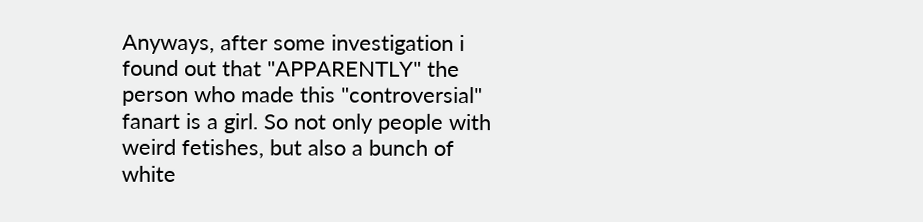Anyways, after some investigation i found out that "APPARENTLY" the person who made this "controversial" fanart is a girl. So not only people with weird fetishes, but also a bunch of white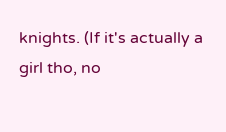knights. (If it's actually a girl tho, no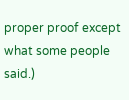proper proof except what some people said.)